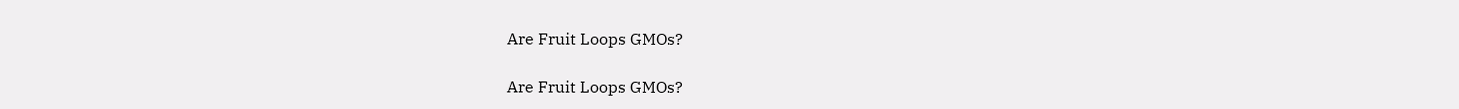Are Fruit Loops GMOs?

Are Fruit Loops GMOs?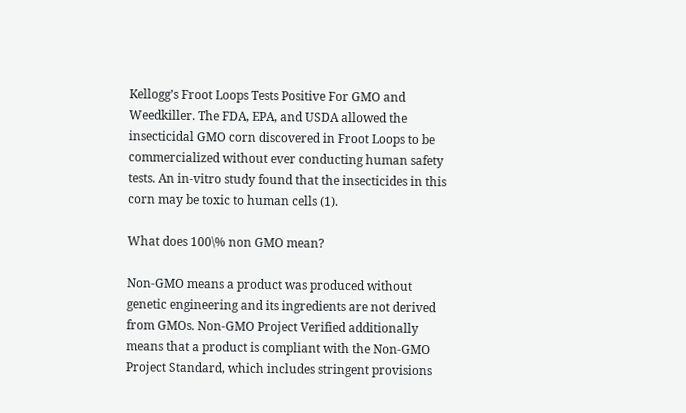Kellogg’s Froot Loops Tests Positive For GMO and Weedkiller. The FDA, EPA, and USDA allowed the insecticidal GMO corn discovered in Froot Loops to be commercialized without ever conducting human safety tests. An in-vitro study found that the insecticides in this corn may be toxic to human cells (1).

What does 100\% non GMO mean?

Non-GMO means a product was produced without genetic engineering and its ingredients are not derived from GMOs. Non-GMO Project Verified additionally means that a product is compliant with the Non-GMO Project Standard, which includes stringent provisions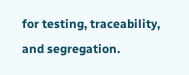for testing, traceability, and segregation.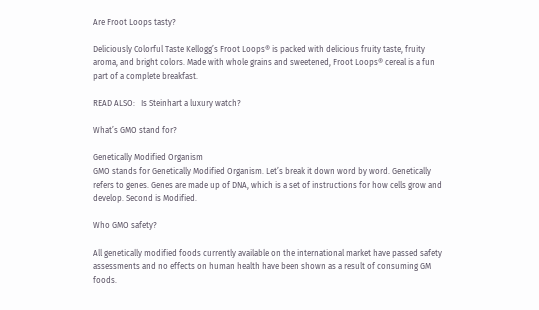Are Froot Loops tasty?

Deliciously Colorful Taste Kellogg’s Froot Loops® is packed with delicious fruity taste, fruity aroma, and bright colors. Made with whole grains and sweetened, Froot Loops® cereal is a fun part of a complete breakfast.

READ ALSO:   Is Steinhart a luxury watch?

What’s GMO stand for?

Genetically Modified Organism
GMO stands for Genetically Modified Organism. Let’s break it down word by word. Genetically refers to genes. Genes are made up of DNA, which is a set of instructions for how cells grow and develop. Second is Modified.

Who GMO safety?

All genetically modified foods currently available on the international market have passed safety assessments and no effects on human health have been shown as a result of consuming GM foods.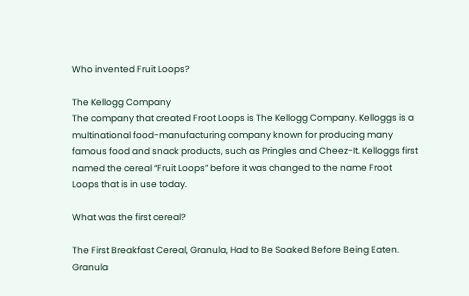Who invented Fruit Loops?

The Kellogg Company
The company that created Froot Loops is The Kellogg Company. Kelloggs is a multinational food-manufacturing company known for producing many famous food and snack products, such as Pringles and Cheez-It. Kelloggs first named the cereal “Fruit Loops” before it was changed to the name Froot Loops that is in use today.

What was the first cereal?

The First Breakfast Cereal, Granula, Had to Be Soaked Before Being Eaten. Granula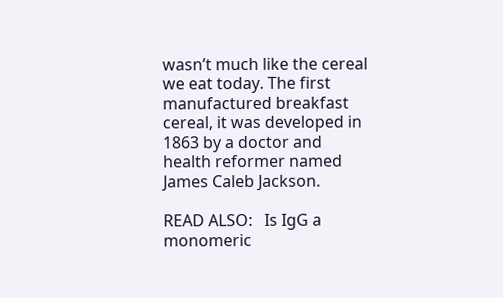wasn’t much like the cereal we eat today. The first manufactured breakfast cereal, it was developed in 1863 by a doctor and health reformer named James Caleb Jackson.

READ ALSO:   Is IgG a monomeric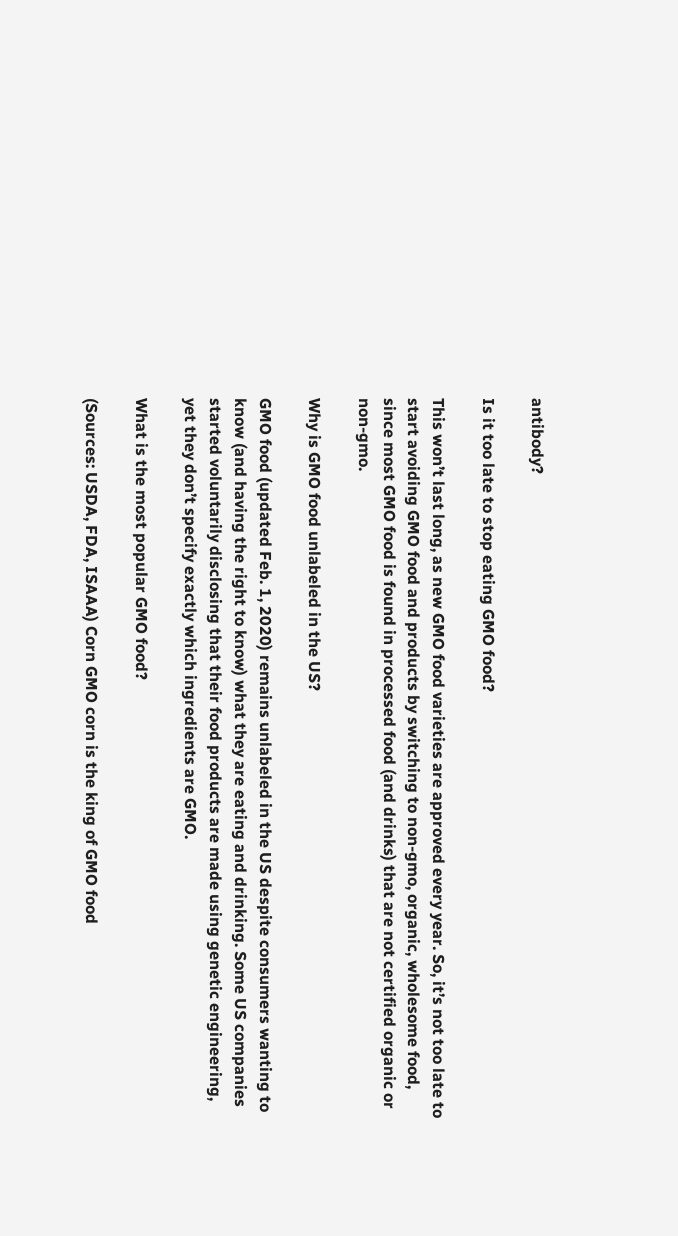antibody?

Is it too late to stop eating GMO food?

This won’t last long, as new GMO food varieties are approved every year. So, it’s not too late to start avoiding GMO food and products by switching to non-gmo, organic, wholesome food, since most GMO food is found in processed food (and drinks) that are not certified organic or non-gmo.

Why is GMO food unlabeled in the US?

GMO food (updated Feb. 1, 2020) remains unlabeled in the US despite consumers wanting to know (and having the right to know) what they are eating and drinking. Some US companies started voluntarily disclosing that their food products are made using genetic engineering, yet they don’t specify exactly which ingredients are GMO.

What is the most popular GMO food?

(Sources: USDA, FDA, ISAAA) Corn GMO corn is the king of GMO food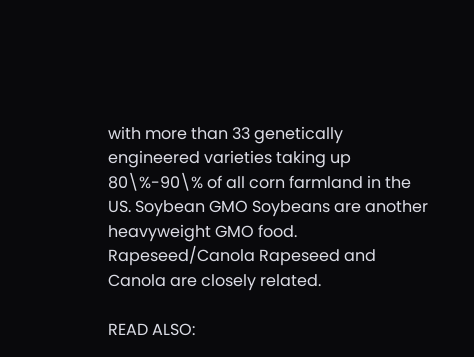with more than 33 genetically engineered varieties taking up 80\%-90\% of all corn farmland in the US. Soybean GMO Soybeans are another heavyweight GMO food. Rapeseed/Canola Rapeseed and Canola are closely related.

READ ALSO: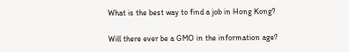What is the best way to find a job in Hong Kong?

Will there ever be a GMO in the information age?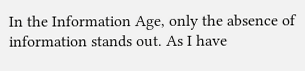In the Information Age, only the absence of information stands out. As I have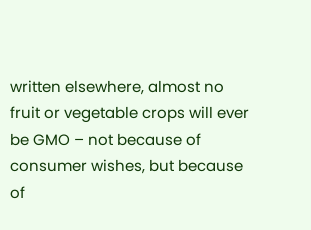written elsewhere, almost no fruit or vegetable crops will ever be GMO – not because of consumer wishes, but because of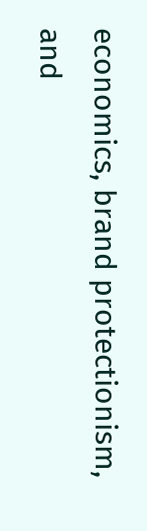economics, brand protectionism, and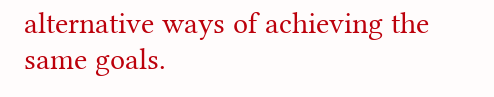alternative ways of achieving the same goals.